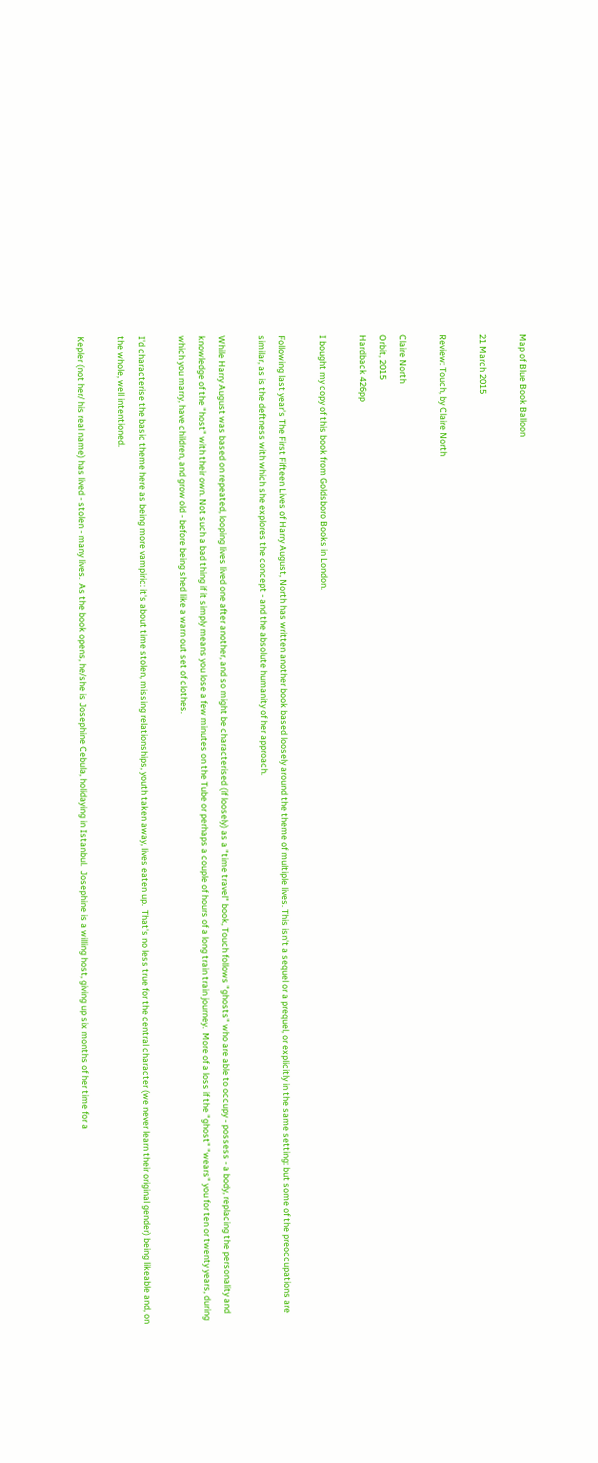Map of Blue Book Balloon

21 March 2015

Review: Touch, by Claire North

Claire North
Orbit, 2015
Hardback 426pp

I bought my copy of this book from Goldsboro Books in London.

Following last year's The First Fifteen Lives of Harry August, North has written another book based loosely around the theme of multiple lives. This isn't a sequel or a prequel, or explicitly in the same setting: but some of the preoccupations are similar, as is the deftness with which she explores the concept - and the absolute humanity of her approach.

While Harry August was based on repeated, looping lives lived one after another, and so might be characterised (if loosely) as a "time travel" book, Touch follows "ghosts" who are able to occupy - possess - a body, replacing the personality and knowledge of the "host" with their own. Not such a bad thing if it simply means you lose a few minutes on the Tube or perhaps a couple of hours of a long train train journey.  More of a loss if the "ghost" "wears" you for ten or twenty years, during which you marry, have children, and grow old - before being shed like a warn out set of clothes.

I'd characterise the basic theme here as being more vampiric: it's about time stolen, missing relationships, youth taken away, lives eaten up.  That's no less true for the central character (we never learn their original gender) being likeable and, on the whole, well intentioned.

Kepler (not her/ his real name) has lived - stolen - many lives.  As the book opens, he/she is Josephine Cebula, holidaying in Istanbul.  Josephine is a willing host, giving up six months of her time for a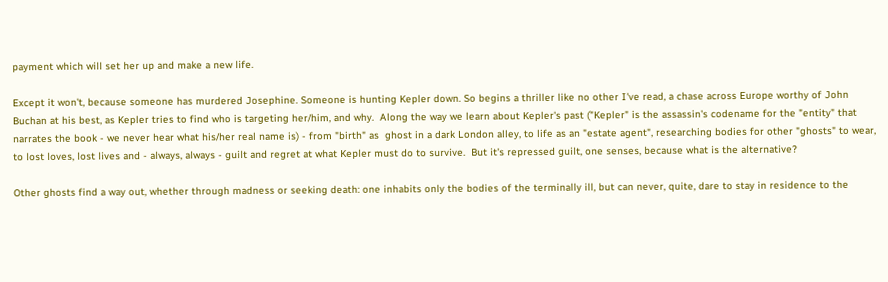payment which will set her up and make a new life.

Except it won't, because someone has murdered Josephine. Someone is hunting Kepler down. So begins a thriller like no other I've read, a chase across Europe worthy of John Buchan at his best, as Kepler tries to find who is targeting her/him, and why.  Along the way we learn about Kepler's past ("Kepler" is the assassin's codename for the "entity" that narrates the book - we never hear what his/her real name is) - from "birth" as  ghost in a dark London alley, to life as an "estate agent", researching bodies for other "ghosts" to wear, to lost loves, lost lives and - always, always - guilt and regret at what Kepler must do to survive.  But it's repressed guilt, one senses, because what is the alternative?

Other ghosts find a way out, whether through madness or seeking death: one inhabits only the bodies of the terminally ill, but can never, quite, dare to stay in residence to the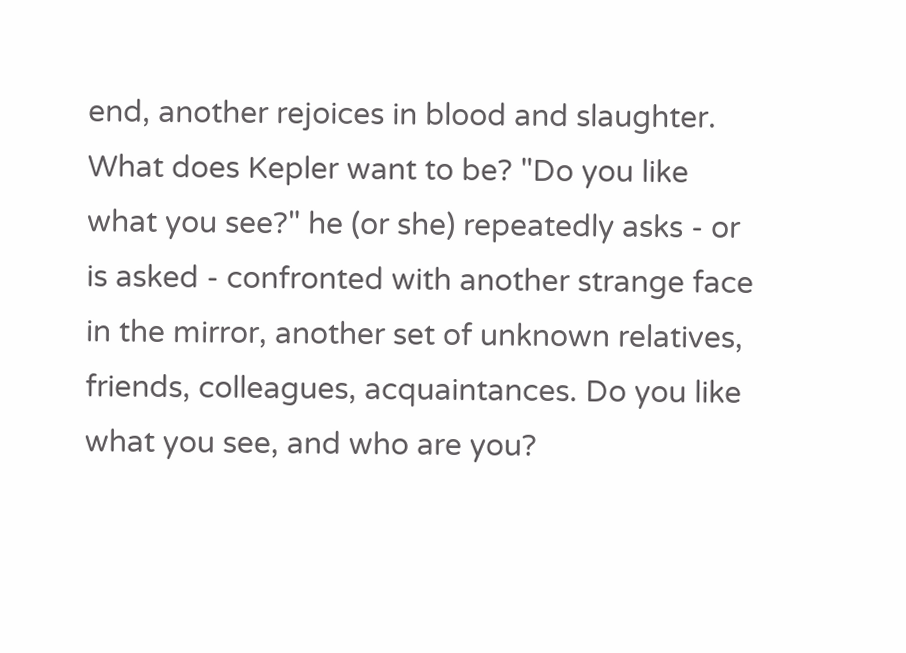end, another rejoices in blood and slaughter.  What does Kepler want to be? "Do you like what you see?" he (or she) repeatedly asks - or is asked - confronted with another strange face in the mirror, another set of unknown relatives, friends, colleagues, acquaintances. Do you like what you see, and who are you?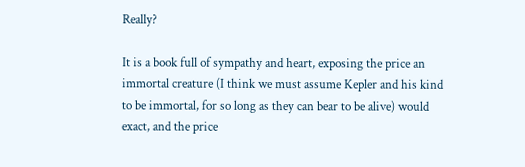Really?

It is a book full of sympathy and heart, exposing the price an immortal creature (I think we must assume Kepler and his kind to be immortal, for so long as they can bear to be alive) would exact, and the price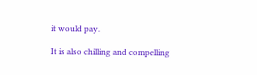it would pay.

It is also chilling and compelling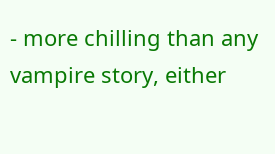- more chilling than any vampire story, either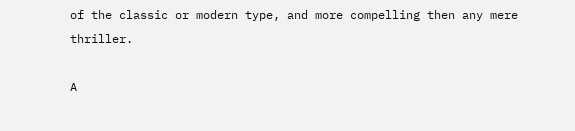of the classic or modern type, and more compelling then any mere thriller.

A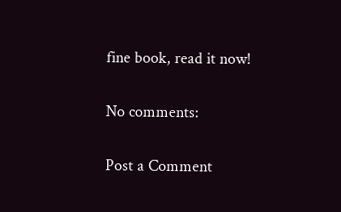fine book, read it now!

No comments:

Post a Comment